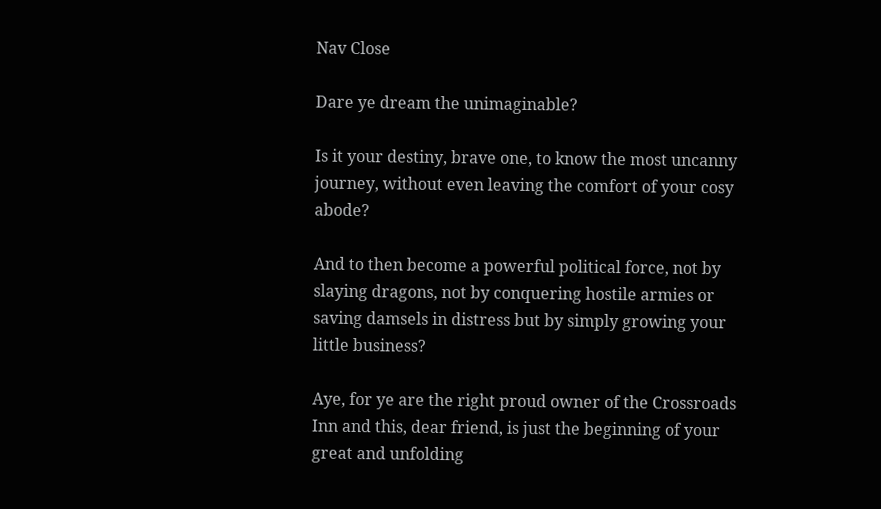Nav Close

Dare ye dream the unimaginable?

Is it your destiny, brave one, to know the most uncanny journey, without even leaving the comfort of your cosy abode?

And to then become a powerful political force, not by slaying dragons, not by conquering hostile armies or saving damsels in distress but by simply growing your little business?

Aye, for ye are the right proud owner of the Crossroads Inn and this, dear friend, is just the beginning of your great and unfolding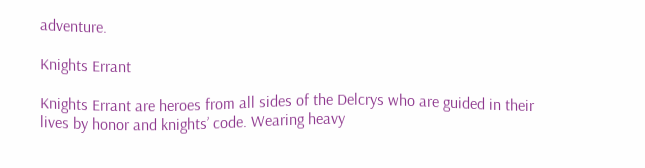adventure.

Knights Errant

Knights Errant are heroes from all sides of the Delcrys who are guided in their lives by honor and knights’ code. Wearing heavy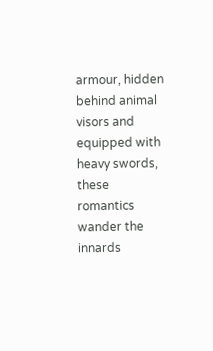armour, hidden behind animal visors and equipped with heavy swords, these romantics wander the innards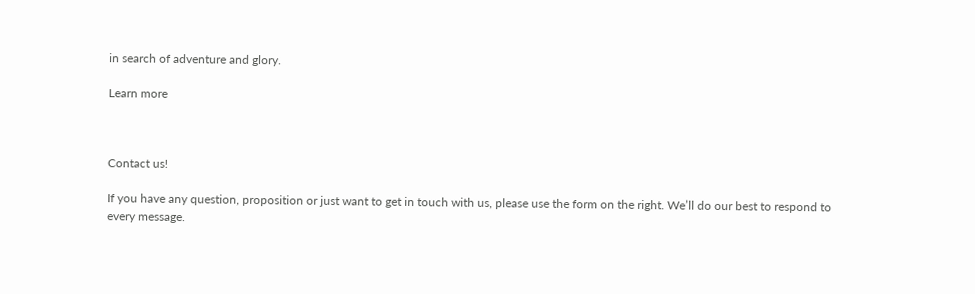in search of adventure and glory.

Learn more



Contact us!

If you have any question, proposition or just want to get in touch with us, please use the form on the right. We’ll do our best to respond to every message.